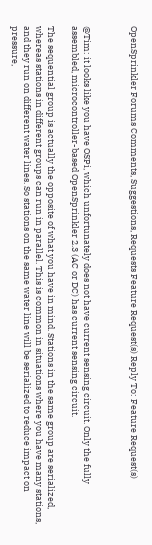OpenSprinkler Forums Comments, Suggestions, Requests Feature Request(s) Reply To: Feature Request(s)



@Tim: it looks like you have OSPi, which unfortunately does not have current sensing circuit. Only the fully assembled, microcontroller-based OpenSprinkler 2.3 (AC or DC) has current sensing circuit.

The sequential group is actually the opposite of what you have in mind. Stations in the same group are serialized, whereas stations in different groups can run in parallel. This is common in situations where you have many stations, and they run on different water lines. So stations on the same water line will be serialized to reduce impact on pressure,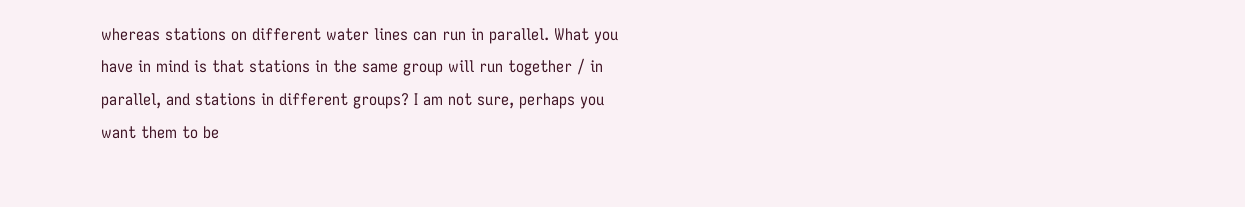whereas stations on different water lines can run in parallel. What you have in mind is that stations in the same group will run together / in parallel, and stations in different groups? I am not sure, perhaps you want them to be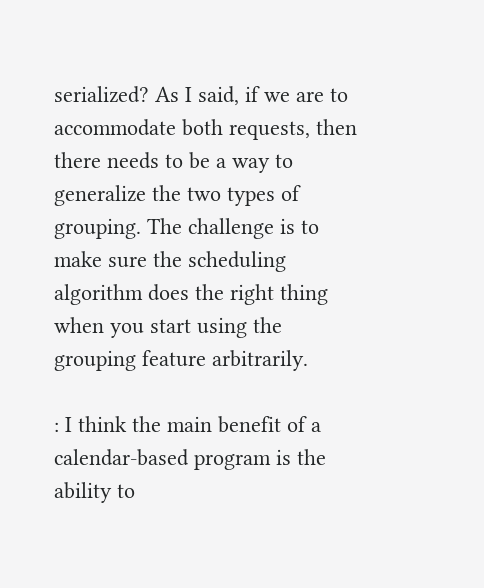serialized? As I said, if we are to accommodate both requests, then there needs to be a way to generalize the two types of grouping. The challenge is to make sure the scheduling algorithm does the right thing when you start using the grouping feature arbitrarily.

: I think the main benefit of a calendar-based program is the ability to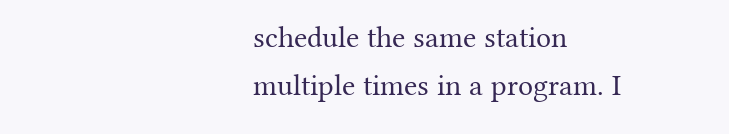schedule the same station multiple times in a program. I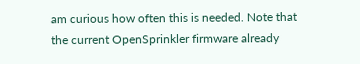am curious how often this is needed. Note that the current OpenSprinkler firmware already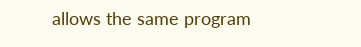allows the same program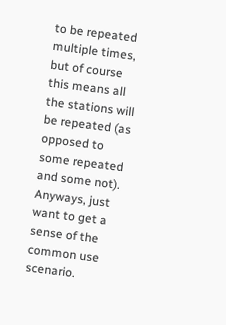to be repeated multiple times, but of course this means all the stations will be repeated (as opposed to some repeated and some not). Anyways, just want to get a sense of the common use scenario.